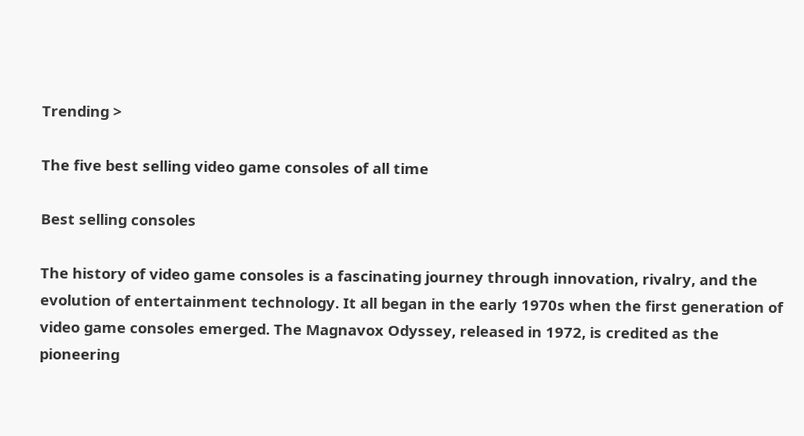Trending >

The five best selling video game consoles of all time

Best selling consoles

The history of video game consoles is a fascinating journey through innovation, rivalry, and the evolution of entertainment technology. It all began in the early 1970s when the first generation of video game consoles emerged. The Magnavox Odyssey, released in 1972, is credited as the pioneering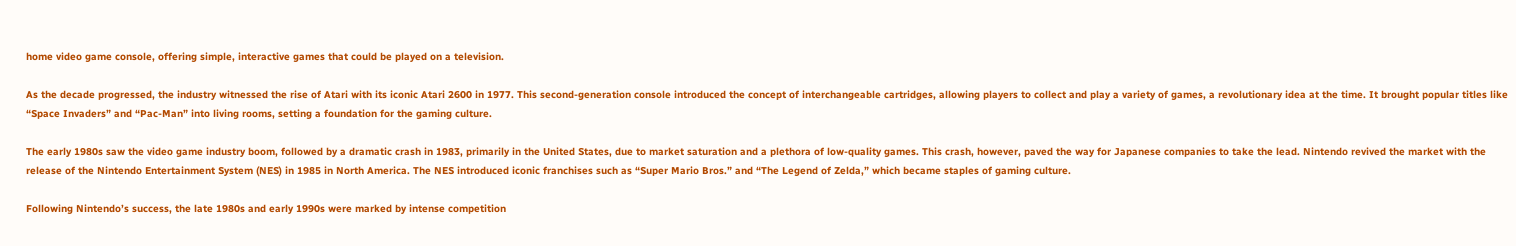home video game console, offering simple, interactive games that could be played on a television.

As the decade progressed, the industry witnessed the rise of Atari with its iconic Atari 2600 in 1977. This second-generation console introduced the concept of interchangeable cartridges, allowing players to collect and play a variety of games, a revolutionary idea at the time. It brought popular titles like “Space Invaders” and “Pac-Man” into living rooms, setting a foundation for the gaming culture.

The early 1980s saw the video game industry boom, followed by a dramatic crash in 1983, primarily in the United States, due to market saturation and a plethora of low-quality games. This crash, however, paved the way for Japanese companies to take the lead. Nintendo revived the market with the release of the Nintendo Entertainment System (NES) in 1985 in North America. The NES introduced iconic franchises such as “Super Mario Bros.” and “The Legend of Zelda,” which became staples of gaming culture.

Following Nintendo’s success, the late 1980s and early 1990s were marked by intense competition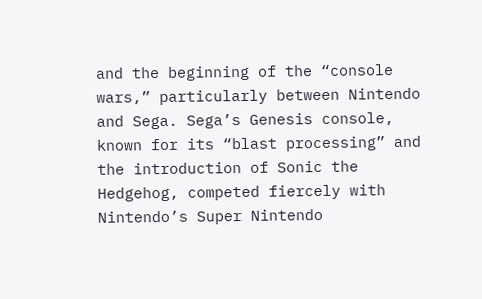and the beginning of the “console wars,” particularly between Nintendo and Sega. Sega’s Genesis console, known for its “blast processing” and the introduction of Sonic the Hedgehog, competed fiercely with Nintendo’s Super Nintendo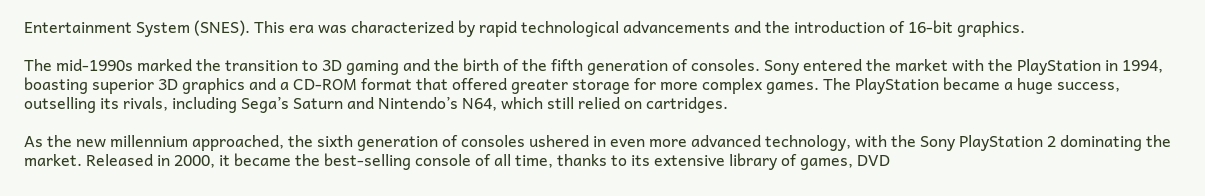Entertainment System (SNES). This era was characterized by rapid technological advancements and the introduction of 16-bit graphics.

The mid-1990s marked the transition to 3D gaming and the birth of the fifth generation of consoles. Sony entered the market with the PlayStation in 1994, boasting superior 3D graphics and a CD-ROM format that offered greater storage for more complex games. The PlayStation became a huge success, outselling its rivals, including Sega’s Saturn and Nintendo’s N64, which still relied on cartridges.

As the new millennium approached, the sixth generation of consoles ushered in even more advanced technology, with the Sony PlayStation 2 dominating the market. Released in 2000, it became the best-selling console of all time, thanks to its extensive library of games, DVD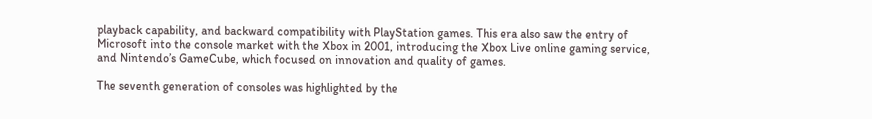playback capability, and backward compatibility with PlayStation games. This era also saw the entry of Microsoft into the console market with the Xbox in 2001, introducing the Xbox Live online gaming service, and Nintendo’s GameCube, which focused on innovation and quality of games.

The seventh generation of consoles was highlighted by the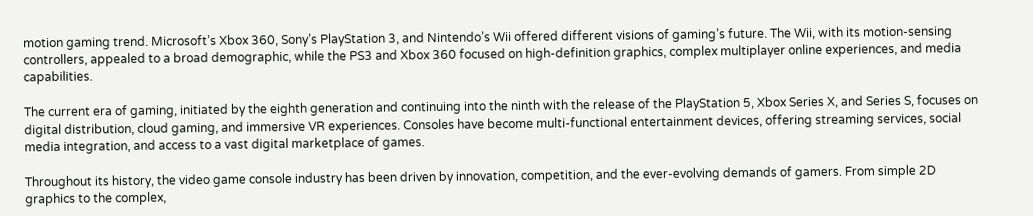motion gaming trend. Microsoft’s Xbox 360, Sony’s PlayStation 3, and Nintendo’s Wii offered different visions of gaming’s future. The Wii, with its motion-sensing controllers, appealed to a broad demographic, while the PS3 and Xbox 360 focused on high-definition graphics, complex multiplayer online experiences, and media capabilities.

The current era of gaming, initiated by the eighth generation and continuing into the ninth with the release of the PlayStation 5, Xbox Series X, and Series S, focuses on digital distribution, cloud gaming, and immersive VR experiences. Consoles have become multi-functional entertainment devices, offering streaming services, social media integration, and access to a vast digital marketplace of games.

Throughout its history, the video game console industry has been driven by innovation, competition, and the ever-evolving demands of gamers. From simple 2D graphics to the complex,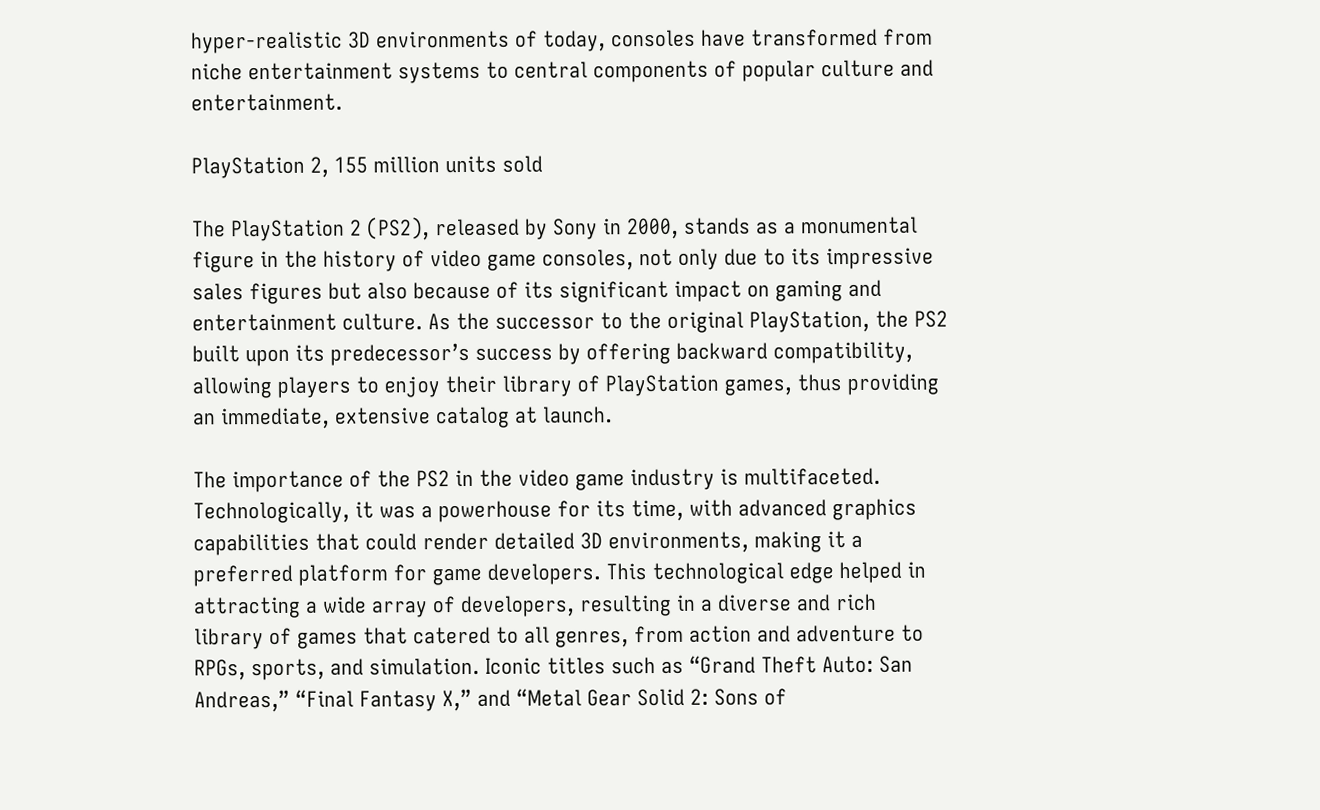hyper-realistic 3D environments of today, consoles have transformed from niche entertainment systems to central components of popular culture and entertainment.

PlayStation 2, 155 million units sold

The PlayStation 2 (PS2), released by Sony in 2000, stands as a monumental figure in the history of video game consoles, not only due to its impressive sales figures but also because of its significant impact on gaming and entertainment culture. As the successor to the original PlayStation, the PS2 built upon its predecessor’s success by offering backward compatibility, allowing players to enjoy their library of PlayStation games, thus providing an immediate, extensive catalog at launch.

The importance of the PS2 in the video game industry is multifaceted. Technologically, it was a powerhouse for its time, with advanced graphics capabilities that could render detailed 3D environments, making it a preferred platform for game developers. This technological edge helped in attracting a wide array of developers, resulting in a diverse and rich library of games that catered to all genres, from action and adventure to RPGs, sports, and simulation. Iconic titles such as “Grand Theft Auto: San Andreas,” “Final Fantasy X,” and “Metal Gear Solid 2: Sons of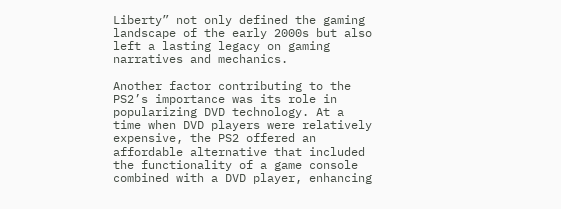Liberty” not only defined the gaming landscape of the early 2000s but also left a lasting legacy on gaming narratives and mechanics.

Another factor contributing to the PS2’s importance was its role in popularizing DVD technology. At a time when DVD players were relatively expensive, the PS2 offered an affordable alternative that included the functionality of a game console combined with a DVD player, enhancing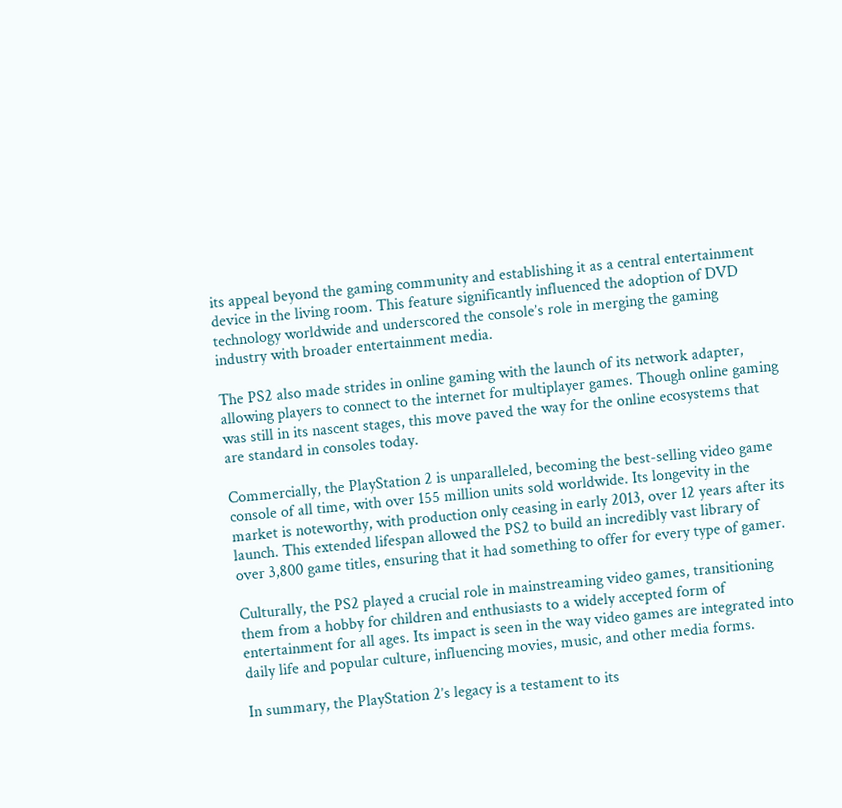its appeal beyond the gaming community and establishing it as a central entertainment device in the living room. This feature significantly influenced the adoption of DVD technology worldwide and underscored the console’s role in merging the gaming industry with broader entertainment media.

The PS2 also made strides in online gaming with the launch of its network adapter, allowing players to connect to the internet for multiplayer games. Though online gaming was still in its nascent stages, this move paved the way for the online ecosystems that are standard in consoles today.

Commercially, the PlayStation 2 is unparalleled, becoming the best-selling video game console of all time, with over 155 million units sold worldwide. Its longevity in the market is noteworthy, with production only ceasing in early 2013, over 12 years after its launch. This extended lifespan allowed the PS2 to build an incredibly vast library of over 3,800 game titles, ensuring that it had something to offer for every type of gamer.

Culturally, the PS2 played a crucial role in mainstreaming video games, transitioning them from a hobby for children and enthusiasts to a widely accepted form of entertainment for all ages. Its impact is seen in the way video games are integrated into daily life and popular culture, influencing movies, music, and other media forms.

In summary, the PlayStation 2’s legacy is a testament to its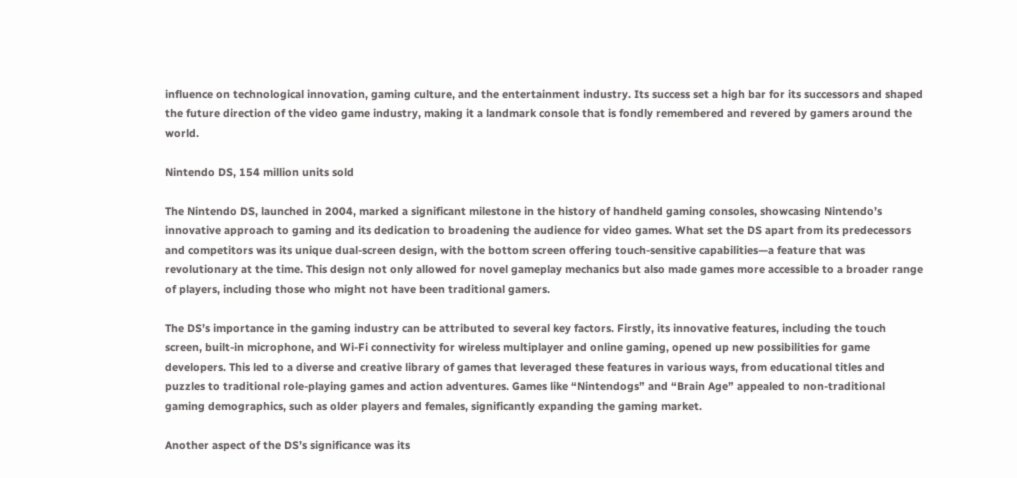influence on technological innovation, gaming culture, and the entertainment industry. Its success set a high bar for its successors and shaped the future direction of the video game industry, making it a landmark console that is fondly remembered and revered by gamers around the world.

Nintendo DS, 154 million units sold

The Nintendo DS, launched in 2004, marked a significant milestone in the history of handheld gaming consoles, showcasing Nintendo’s innovative approach to gaming and its dedication to broadening the audience for video games. What set the DS apart from its predecessors and competitors was its unique dual-screen design, with the bottom screen offering touch-sensitive capabilities—a feature that was revolutionary at the time. This design not only allowed for novel gameplay mechanics but also made games more accessible to a broader range of players, including those who might not have been traditional gamers.

The DS’s importance in the gaming industry can be attributed to several key factors. Firstly, its innovative features, including the touch screen, built-in microphone, and Wi-Fi connectivity for wireless multiplayer and online gaming, opened up new possibilities for game developers. This led to a diverse and creative library of games that leveraged these features in various ways, from educational titles and puzzles to traditional role-playing games and action adventures. Games like “Nintendogs” and “Brain Age” appealed to non-traditional gaming demographics, such as older players and females, significantly expanding the gaming market.

Another aspect of the DS’s significance was its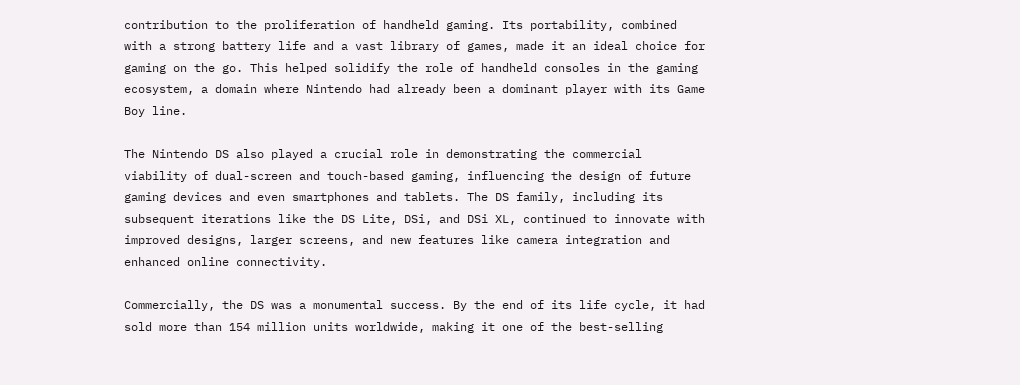contribution to the proliferation of handheld gaming. Its portability, combined with a strong battery life and a vast library of games, made it an ideal choice for gaming on the go. This helped solidify the role of handheld consoles in the gaming ecosystem, a domain where Nintendo had already been a dominant player with its Game Boy line.

The Nintendo DS also played a crucial role in demonstrating the commercial viability of dual-screen and touch-based gaming, influencing the design of future gaming devices and even smartphones and tablets. The DS family, including its subsequent iterations like the DS Lite, DSi, and DSi XL, continued to innovate with improved designs, larger screens, and new features like camera integration and enhanced online connectivity.

Commercially, the DS was a monumental success. By the end of its life cycle, it had sold more than 154 million units worldwide, making it one of the best-selling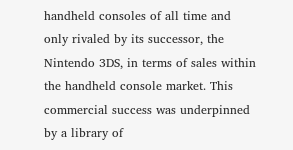handheld consoles of all time and only rivaled by its successor, the Nintendo 3DS, in terms of sales within the handheld console market. This commercial success was underpinned by a library of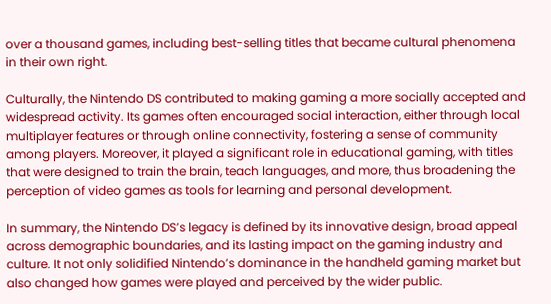over a thousand games, including best-selling titles that became cultural phenomena in their own right.

Culturally, the Nintendo DS contributed to making gaming a more socially accepted and widespread activity. Its games often encouraged social interaction, either through local multiplayer features or through online connectivity, fostering a sense of community among players. Moreover, it played a significant role in educational gaming, with titles that were designed to train the brain, teach languages, and more, thus broadening the perception of video games as tools for learning and personal development.

In summary, the Nintendo DS’s legacy is defined by its innovative design, broad appeal across demographic boundaries, and its lasting impact on the gaming industry and culture. It not only solidified Nintendo’s dominance in the handheld gaming market but also changed how games were played and perceived by the wider public.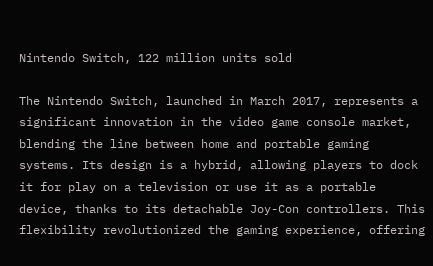Nintendo Switch, 122 million units sold

The Nintendo Switch, launched in March 2017, represents a significant innovation in the video game console market, blending the line between home and portable gaming systems. Its design is a hybrid, allowing players to dock it for play on a television or use it as a portable device, thanks to its detachable Joy-Con controllers. This flexibility revolutionized the gaming experience, offering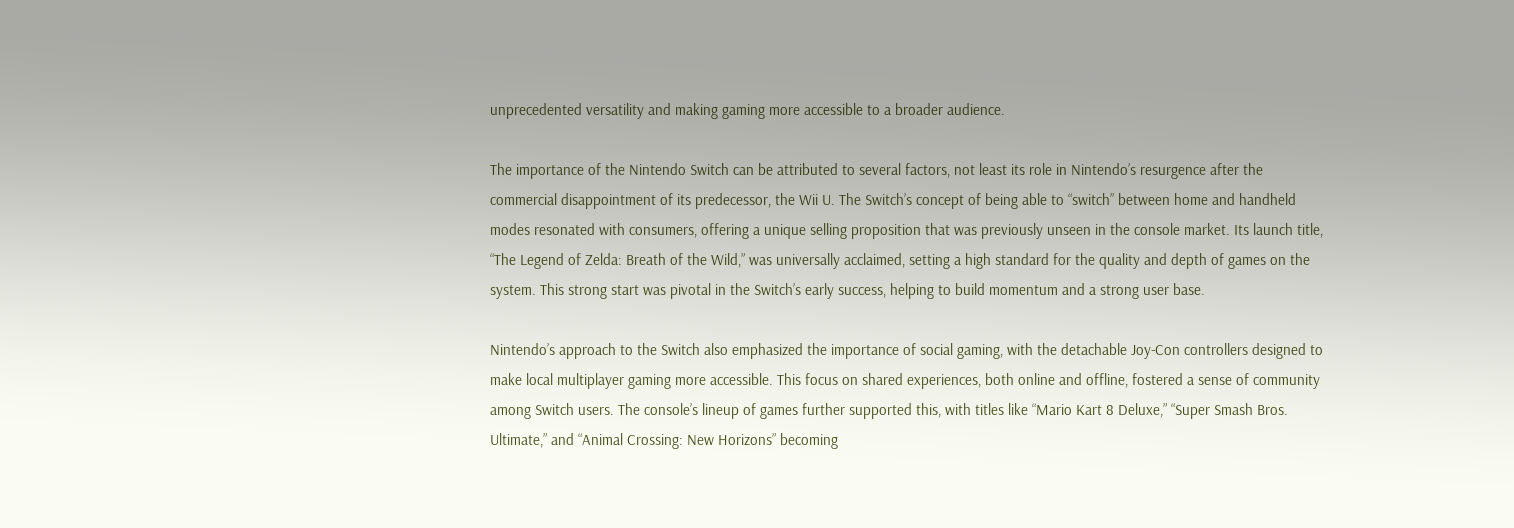unprecedented versatility and making gaming more accessible to a broader audience.

The importance of the Nintendo Switch can be attributed to several factors, not least its role in Nintendo’s resurgence after the commercial disappointment of its predecessor, the Wii U. The Switch’s concept of being able to “switch” between home and handheld modes resonated with consumers, offering a unique selling proposition that was previously unseen in the console market. Its launch title, “The Legend of Zelda: Breath of the Wild,” was universally acclaimed, setting a high standard for the quality and depth of games on the system. This strong start was pivotal in the Switch’s early success, helping to build momentum and a strong user base.

Nintendo’s approach to the Switch also emphasized the importance of social gaming, with the detachable Joy-Con controllers designed to make local multiplayer gaming more accessible. This focus on shared experiences, both online and offline, fostered a sense of community among Switch users. The console’s lineup of games further supported this, with titles like “Mario Kart 8 Deluxe,” “Super Smash Bros. Ultimate,” and “Animal Crossing: New Horizons” becoming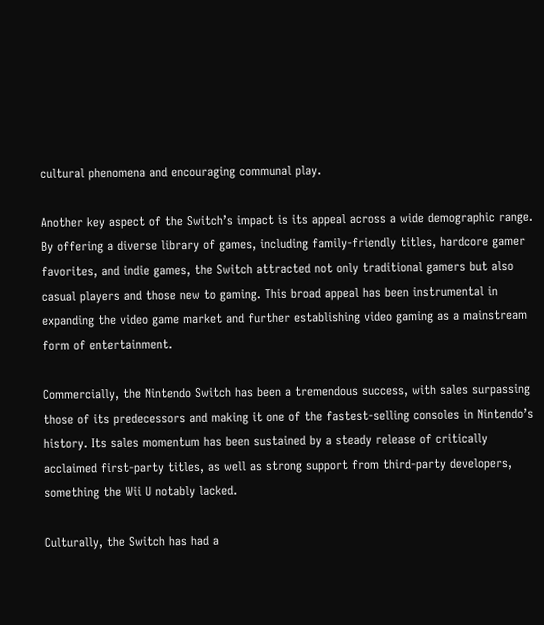cultural phenomena and encouraging communal play.

Another key aspect of the Switch’s impact is its appeal across a wide demographic range. By offering a diverse library of games, including family-friendly titles, hardcore gamer favorites, and indie games, the Switch attracted not only traditional gamers but also casual players and those new to gaming. This broad appeal has been instrumental in expanding the video game market and further establishing video gaming as a mainstream form of entertainment.

Commercially, the Nintendo Switch has been a tremendous success, with sales surpassing those of its predecessors and making it one of the fastest-selling consoles in Nintendo’s history. Its sales momentum has been sustained by a steady release of critically acclaimed first-party titles, as well as strong support from third-party developers, something the Wii U notably lacked.

Culturally, the Switch has had a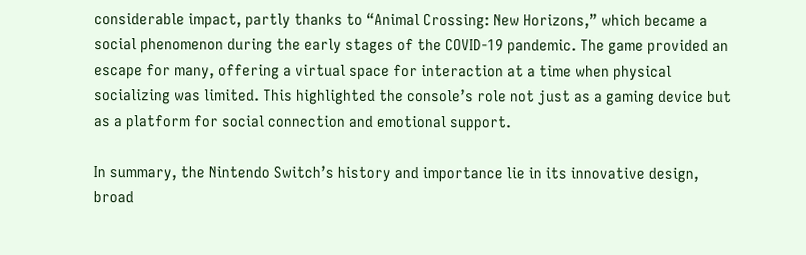considerable impact, partly thanks to “Animal Crossing: New Horizons,” which became a social phenomenon during the early stages of the COVID-19 pandemic. The game provided an escape for many, offering a virtual space for interaction at a time when physical socializing was limited. This highlighted the console’s role not just as a gaming device but as a platform for social connection and emotional support.

In summary, the Nintendo Switch’s history and importance lie in its innovative design, broad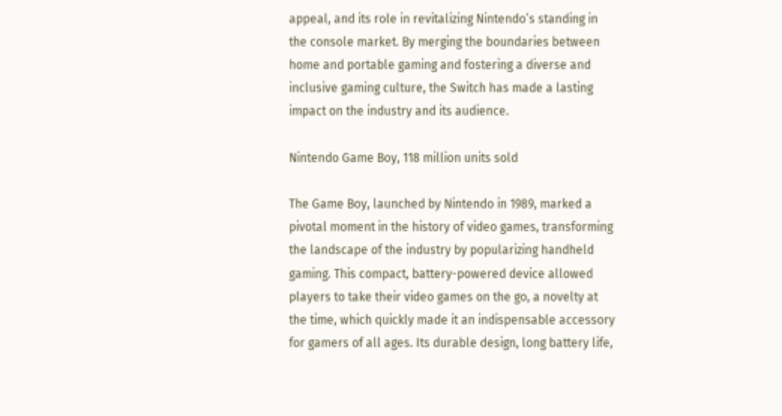appeal, and its role in revitalizing Nintendo’s standing in the console market. By merging the boundaries between home and portable gaming and fostering a diverse and inclusive gaming culture, the Switch has made a lasting impact on the industry and its audience.

Nintendo Game Boy, 118 million units sold

The Game Boy, launched by Nintendo in 1989, marked a pivotal moment in the history of video games, transforming the landscape of the industry by popularizing handheld gaming. This compact, battery-powered device allowed players to take their video games on the go, a novelty at the time, which quickly made it an indispensable accessory for gamers of all ages. Its durable design, long battery life,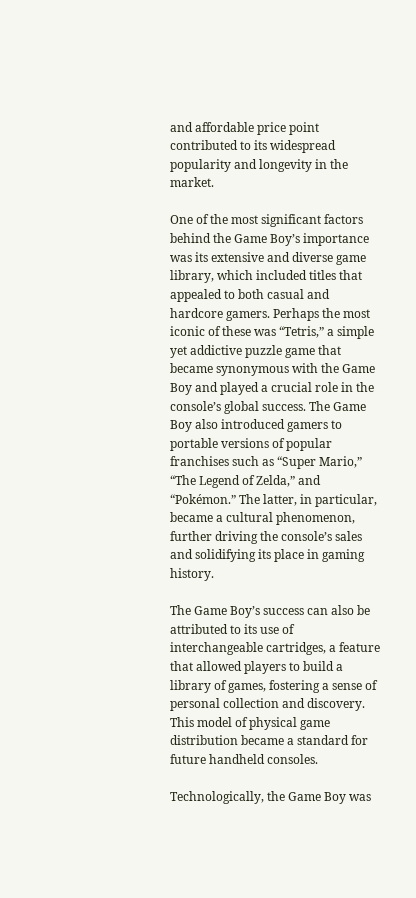and affordable price point contributed to its widespread popularity and longevity in the market.

One of the most significant factors behind the Game Boy’s importance was its extensive and diverse game library, which included titles that appealed to both casual and hardcore gamers. Perhaps the most iconic of these was “Tetris,” a simple yet addictive puzzle game that became synonymous with the Game Boy and played a crucial role in the console’s global success. The Game Boy also introduced gamers to portable versions of popular franchises such as “Super Mario,” “The Legend of Zelda,” and “Pokémon.” The latter, in particular, became a cultural phenomenon, further driving the console’s sales and solidifying its place in gaming history.

The Game Boy’s success can also be attributed to its use of interchangeable cartridges, a feature that allowed players to build a library of games, fostering a sense of personal collection and discovery. This model of physical game distribution became a standard for future handheld consoles.

Technologically, the Game Boy was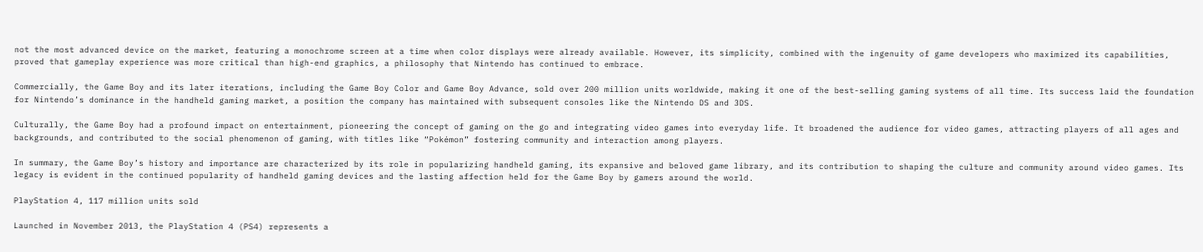not the most advanced device on the market, featuring a monochrome screen at a time when color displays were already available. However, its simplicity, combined with the ingenuity of game developers who maximized its capabilities, proved that gameplay experience was more critical than high-end graphics, a philosophy that Nintendo has continued to embrace.

Commercially, the Game Boy and its later iterations, including the Game Boy Color and Game Boy Advance, sold over 200 million units worldwide, making it one of the best-selling gaming systems of all time. Its success laid the foundation for Nintendo’s dominance in the handheld gaming market, a position the company has maintained with subsequent consoles like the Nintendo DS and 3DS.

Culturally, the Game Boy had a profound impact on entertainment, pioneering the concept of gaming on the go and integrating video games into everyday life. It broadened the audience for video games, attracting players of all ages and backgrounds, and contributed to the social phenomenon of gaming, with titles like “Pokémon” fostering community and interaction among players.

In summary, the Game Boy’s history and importance are characterized by its role in popularizing handheld gaming, its expansive and beloved game library, and its contribution to shaping the culture and community around video games. Its legacy is evident in the continued popularity of handheld gaming devices and the lasting affection held for the Game Boy by gamers around the world.

PlayStation 4, 117 million units sold

Launched in November 2013, the PlayStation 4 (PS4) represents a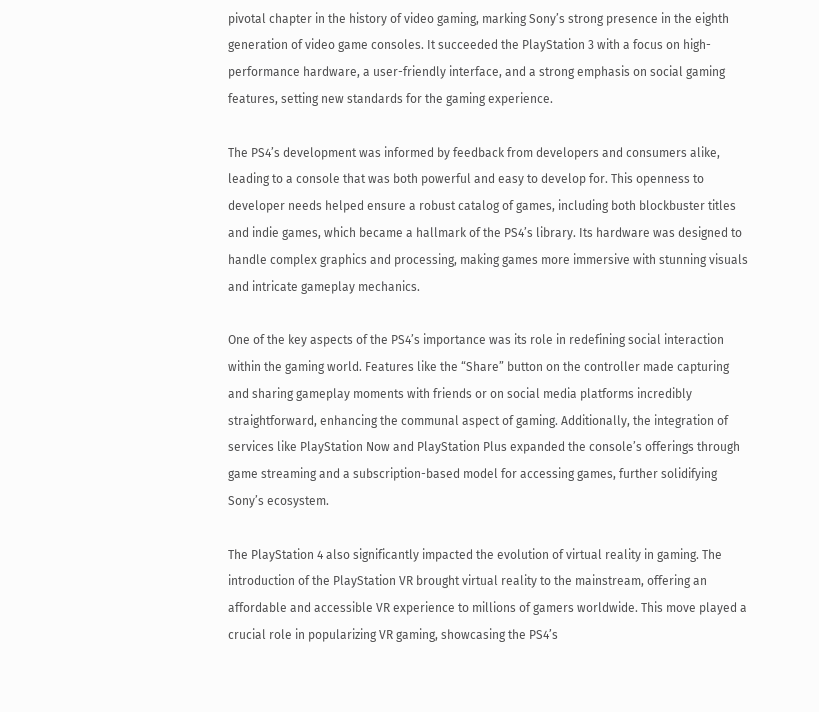pivotal chapter in the history of video gaming, marking Sony’s strong presence in the eighth generation of video game consoles. It succeeded the PlayStation 3 with a focus on high-performance hardware, a user-friendly interface, and a strong emphasis on social gaming features, setting new standards for the gaming experience.

The PS4’s development was informed by feedback from developers and consumers alike, leading to a console that was both powerful and easy to develop for. This openness to developer needs helped ensure a robust catalog of games, including both blockbuster titles and indie games, which became a hallmark of the PS4’s library. Its hardware was designed to handle complex graphics and processing, making games more immersive with stunning visuals and intricate gameplay mechanics.

One of the key aspects of the PS4’s importance was its role in redefining social interaction within the gaming world. Features like the “Share” button on the controller made capturing and sharing gameplay moments with friends or on social media platforms incredibly straightforward, enhancing the communal aspect of gaming. Additionally, the integration of services like PlayStation Now and PlayStation Plus expanded the console’s offerings through game streaming and a subscription-based model for accessing games, further solidifying Sony’s ecosystem.

The PlayStation 4 also significantly impacted the evolution of virtual reality in gaming. The introduction of the PlayStation VR brought virtual reality to the mainstream, offering an affordable and accessible VR experience to millions of gamers worldwide. This move played a crucial role in popularizing VR gaming, showcasing the PS4’s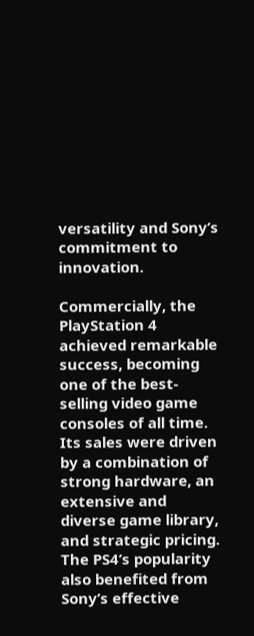versatility and Sony’s commitment to innovation.

Commercially, the PlayStation 4 achieved remarkable success, becoming one of the best-selling video game consoles of all time. Its sales were driven by a combination of strong hardware, an extensive and diverse game library, and strategic pricing. The PS4’s popularity also benefited from Sony’s effective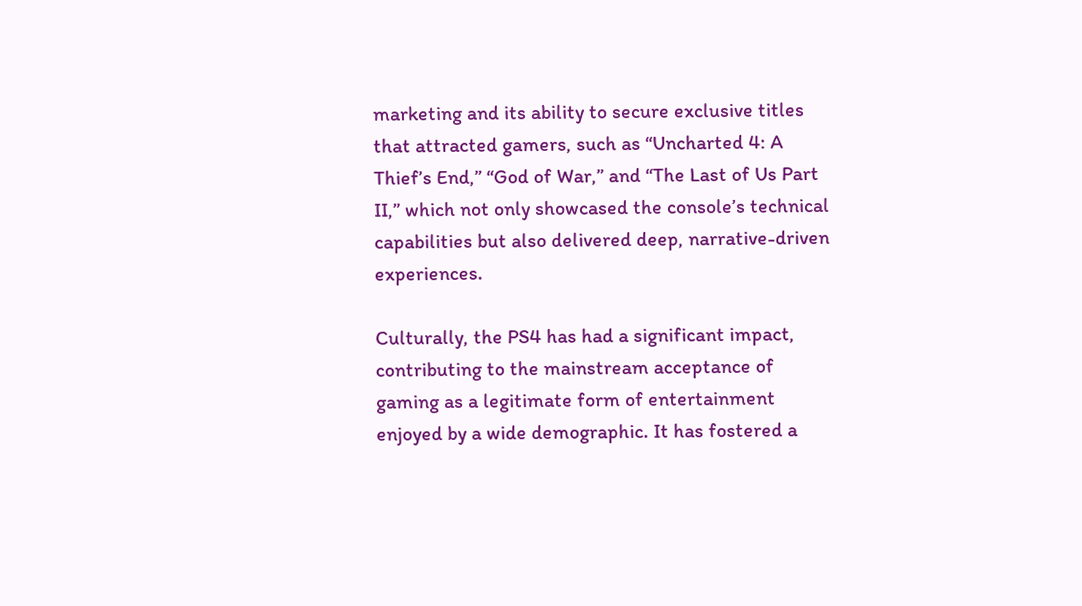marketing and its ability to secure exclusive titles that attracted gamers, such as “Uncharted 4: A Thief’s End,” “God of War,” and “The Last of Us Part II,” which not only showcased the console’s technical capabilities but also delivered deep, narrative-driven experiences.

Culturally, the PS4 has had a significant impact, contributing to the mainstream acceptance of gaming as a legitimate form of entertainment enjoyed by a wide demographic. It has fostered a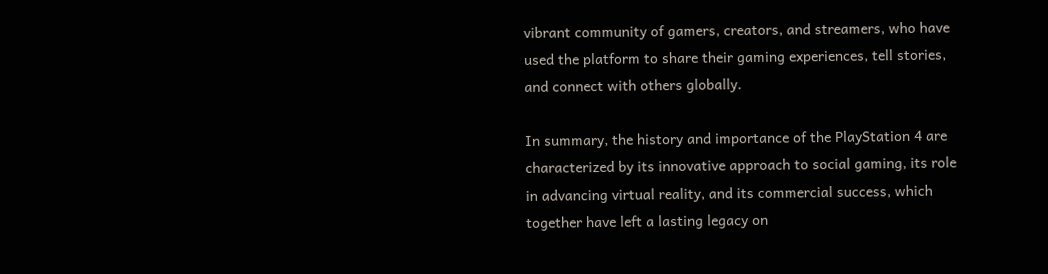vibrant community of gamers, creators, and streamers, who have used the platform to share their gaming experiences, tell stories, and connect with others globally.

In summary, the history and importance of the PlayStation 4 are characterized by its innovative approach to social gaming, its role in advancing virtual reality, and its commercial success, which together have left a lasting legacy on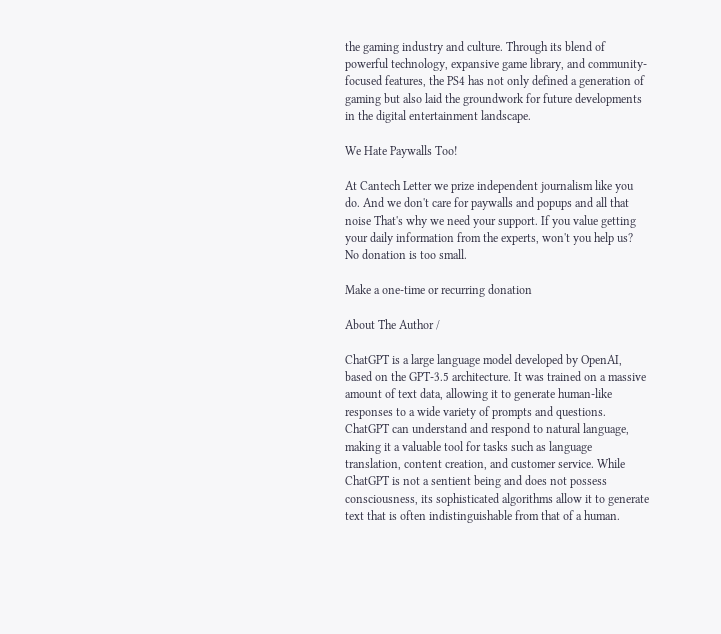the gaming industry and culture. Through its blend of powerful technology, expansive game library, and community-focused features, the PS4 has not only defined a generation of gaming but also laid the groundwork for future developments in the digital entertainment landscape.

We Hate Paywalls Too!

At Cantech Letter we prize independent journalism like you do. And we don't care for paywalls and popups and all that noise That's why we need your support. If you value getting your daily information from the experts, won't you help us? No donation is too small.

Make a one-time or recurring donation

About The Author /

ChatGPT is a large language model developed by OpenAI, based on the GPT-3.5 architecture. It was trained on a massive amount of text data, allowing it to generate human-like responses to a wide variety of prompts and questions. ChatGPT can understand and respond to natural language, making it a valuable tool for tasks such as language translation, content creation, and customer service. While ChatGPT is not a sentient being and does not possess consciousness, its sophisticated algorithms allow it to generate text that is often indistinguishable from that of a human.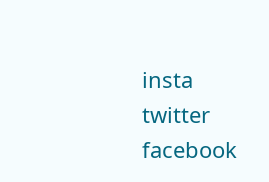insta twitter facebook